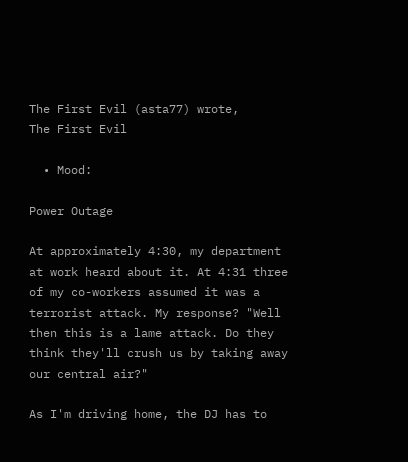The First Evil (asta77) wrote,
The First Evil

  • Mood:

Power Outage

At approximately 4:30, my department at work heard about it. At 4:31 three of my co-workers assumed it was a terrorist attack. My response? "Well then this is a lame attack. Do they think they'll crush us by taking away our central air?"

As I'm driving home, the DJ has to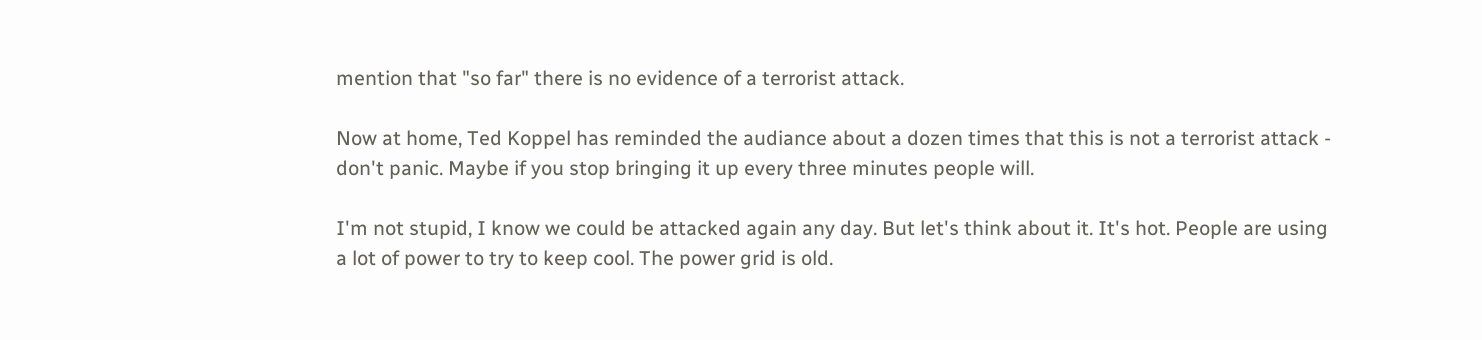mention that "so far" there is no evidence of a terrorist attack.

Now at home, Ted Koppel has reminded the audiance about a dozen times that this is not a terrorist attack - don't panic. Maybe if you stop bringing it up every three minutes people will.

I'm not stupid, I know we could be attacked again any day. But let's think about it. It's hot. People are using a lot of power to try to keep cool. The power grid is old.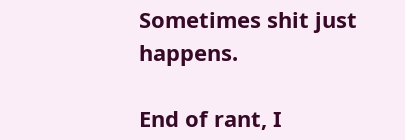Sometimes shit just happens.

End of rant, I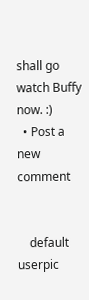shall go watch Buffy now. :)
  • Post a new comment


    default userpic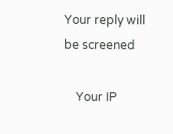Your reply will be screened

    Your IP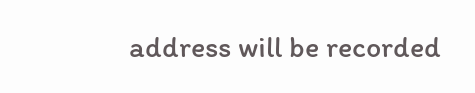address will be recorded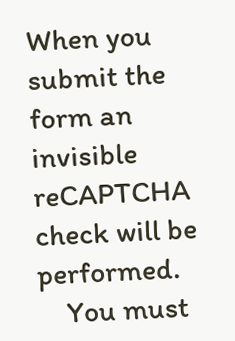When you submit the form an invisible reCAPTCHA check will be performed.
    You must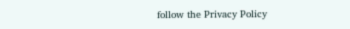follow the Privacy Policy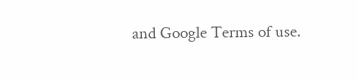and Google Terms of use.